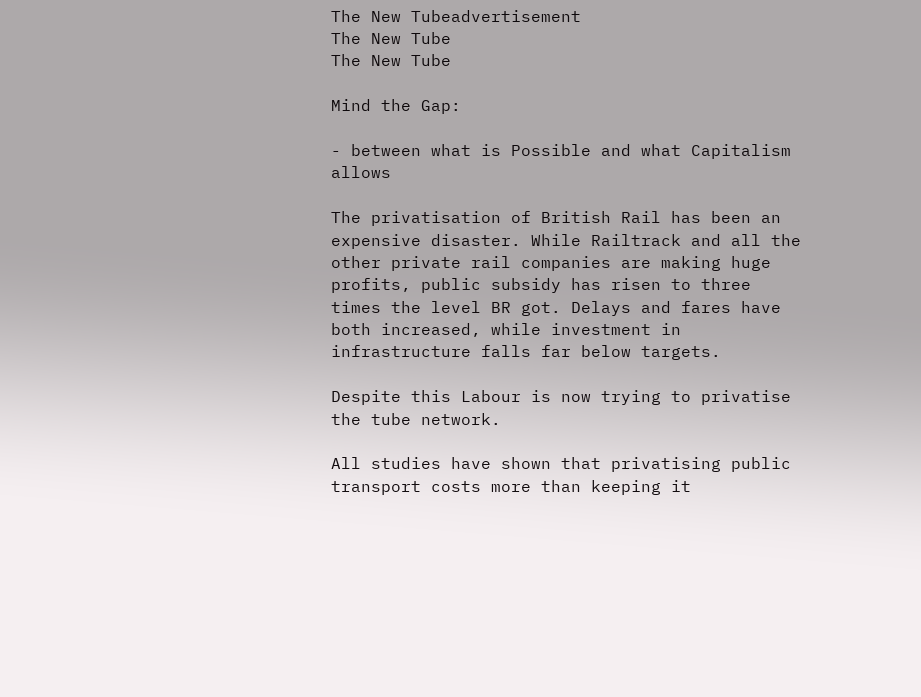The New Tubeadvertisement
The New Tube
The New Tube

Mind the Gap:

- between what is Possible and what Capitalism allows

The privatisation of British Rail has been an expensive disaster. While Railtrack and all the other private rail companies are making huge profits, public subsidy has risen to three times the level BR got. Delays and fares have both increased, while investment in infrastructure falls far below targets.

Despite this Labour is now trying to privatise the tube network.

All studies have shown that privatising public transport costs more than keeping it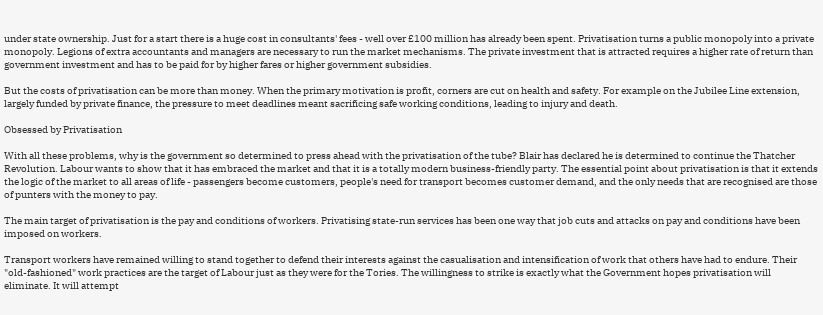under state ownership. Just for a start there is a huge cost in consultants' fees - well over £100 million has already been spent. Privatisation turns a public monopoly into a private monopoly. Legions of extra accountants and managers are necessary to run the market mechanisms. The private investment that is attracted requires a higher rate of return than government investment and has to be paid for by higher fares or higher government subsidies.

But the costs of privatisation can be more than money. When the primary motivation is profit, corners are cut on health and safety. For example on the Jubilee Line extension, largely funded by private finance, the pressure to meet deadlines meant sacrificing safe working conditions, leading to injury and death.

Obsessed by Privatisation

With all these problems, why is the government so determined to press ahead with the privatisation of the tube? Blair has declared he is determined to continue the Thatcher Revolution. Labour wants to show that it has embraced the market and that it is a totally modern business-friendly party. The essential point about privatisation is that it extends the logic of the market to all areas of life - passengers become customers, people's need for transport becomes customer demand, and the only needs that are recognised are those of punters with the money to pay.

The main target of privatisation is the pay and conditions of workers. Privatising state-run services has been one way that job cuts and attacks on pay and conditions have been imposed on workers.

Transport workers have remained willing to stand together to defend their interests against the casualisation and intensification of work that others have had to endure. Their "old-fashioned" work practices are the target of Labour just as they were for the Tories. The willingness to strike is exactly what the Government hopes privatisation will eliminate. It will attempt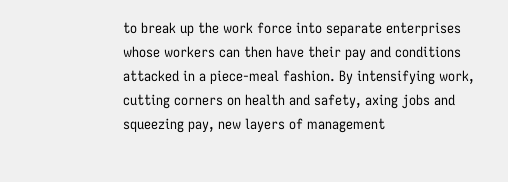to break up the work force into separate enterprises whose workers can then have their pay and conditions attacked in a piece-meal fashion. By intensifying work, cutting corners on health and safety, axing jobs and squeezing pay, new layers of management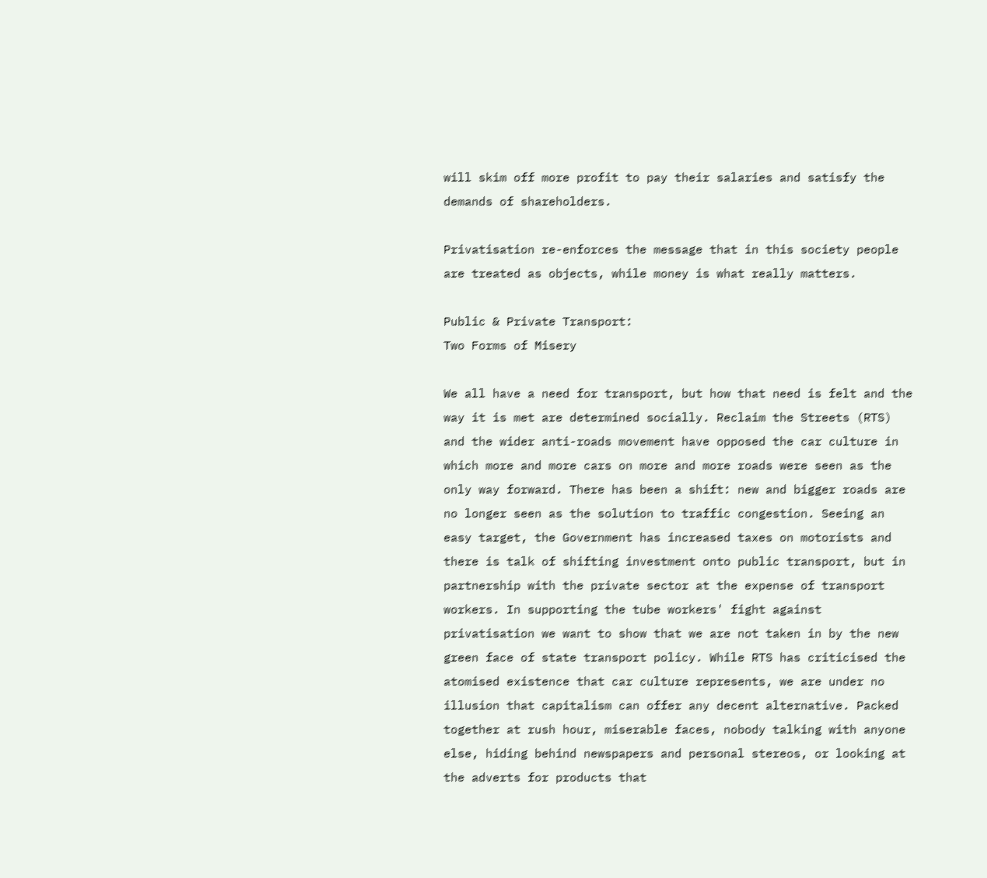will skim off more profit to pay their salaries and satisfy the demands of shareholders.

Privatisation re-enforces the message that in this society people are treated as objects, while money is what really matters.

Public & Private Transport:
Two Forms of Misery

We all have a need for transport, but how that need is felt and the way it is met are determined socially. Reclaim the Streets (RTS) and the wider anti-roads movement have opposed the car culture in which more and more cars on more and more roads were seen as the only way forward. There has been a shift: new and bigger roads are no longer seen as the solution to traffic congestion. Seeing an easy target, the Government has increased taxes on motorists and there is talk of shifting investment onto public transport, but in partnership with the private sector at the expense of transport workers. In supporting the tube workers' fight against privatisation we want to show that we are not taken in by the new green face of state transport policy. While RTS has criticised the atomised existence that car culture represents, we are under no illusion that capitalism can offer any decent alternative. Packed together at rush hour, miserable faces, nobody talking with anyone else, hiding behind newspapers and personal stereos, or looking at the adverts for products that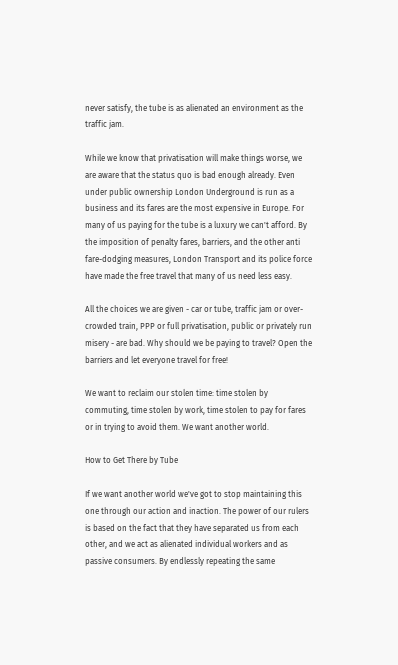never satisfy, the tube is as alienated an environment as the traffic jam.

While we know that privatisation will make things worse, we are aware that the status quo is bad enough already. Even under public ownership London Underground is run as a business and its fares are the most expensive in Europe. For many of us paying for the tube is a luxury we can't afford. By the imposition of penalty fares, barriers, and the other anti fare-dodging measures, London Transport and its police force have made the free travel that many of us need less easy.

All the choices we are given - car or tube, traffic jam or over-crowded train, PPP or full privatisation, public or privately run misery - are bad. Why should we be paying to travel? Open the barriers and let everyone travel for free!

We want to reclaim our stolen time: time stolen by commuting, time stolen by work, time stolen to pay for fares or in trying to avoid them. We want another world.

How to Get There by Tube

If we want another world we've got to stop maintaining this one through our action and inaction. The power of our rulers is based on the fact that they have separated us from each other, and we act as alienated individual workers and as passive consumers. By endlessly repeating the same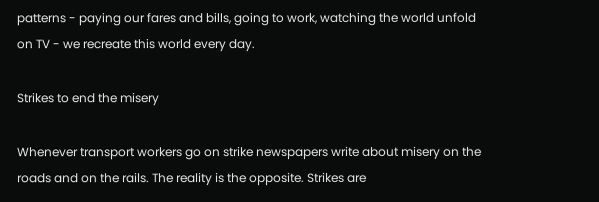patterns - paying our fares and bills, going to work, watching the world unfold on TV - we recreate this world every day.

Strikes to end the misery

Whenever transport workers go on strike newspapers write about misery on the roads and on the rails. The reality is the opposite. Strikes are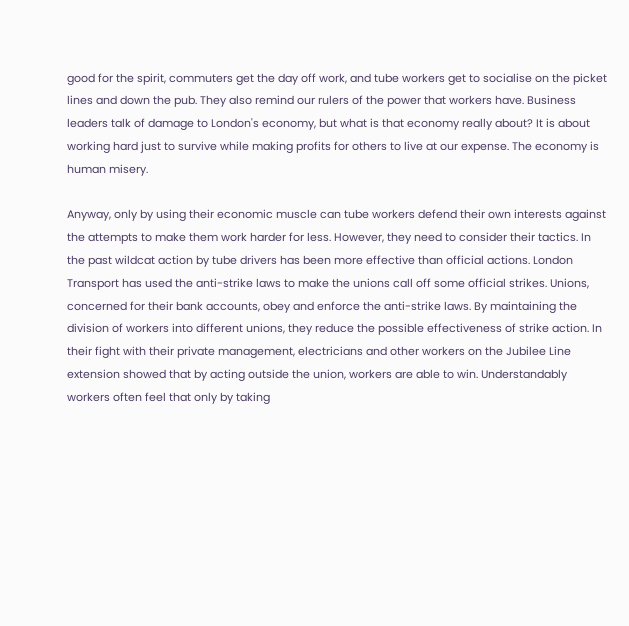good for the spirit, commuters get the day off work, and tube workers get to socialise on the picket lines and down the pub. They also remind our rulers of the power that workers have. Business leaders talk of damage to London's economy, but what is that economy really about? It is about working hard just to survive while making profits for others to live at our expense. The economy is human misery.

Anyway, only by using their economic muscle can tube workers defend their own interests against the attempts to make them work harder for less. However, they need to consider their tactics. In the past wildcat action by tube drivers has been more effective than official actions. London Transport has used the anti-strike laws to make the unions call off some official strikes. Unions, concerned for their bank accounts, obey and enforce the anti-strike laws. By maintaining the division of workers into different unions, they reduce the possible effectiveness of strike action. In their fight with their private management, electricians and other workers on the Jubilee Line extension showed that by acting outside the union, workers are able to win. Understandably workers often feel that only by taking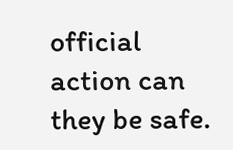official action can they be safe.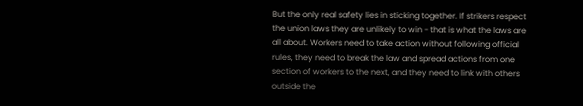But the only real safety lies in sticking together. If strikers respect the union laws they are unlikely to win - that is what the laws are all about. Workers need to take action without following official rules, they need to break the law and spread actions from one section of workers to the next, and they need to link with others outside the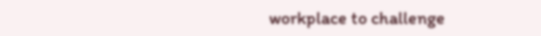workplace to challenge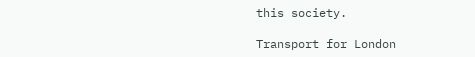this society.

Transport for London